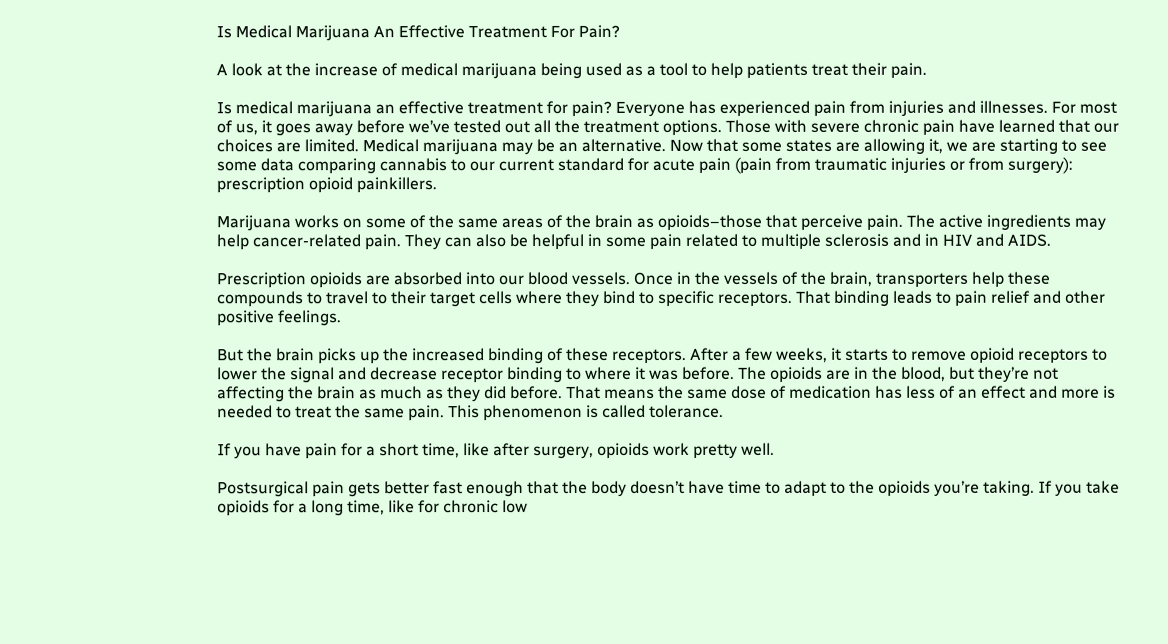Is Medical Marijuana An Effective Treatment For Pain?

A look at the increase of medical marijuana being used as a tool to help patients treat their pain.

Is medical marijuana an effective treatment for pain? Everyone has experienced pain from injuries and illnesses. For most of us, it goes away before we’ve tested out all the treatment options. Those with severe chronic pain have learned that our choices are limited. Medical marijuana may be an alternative. Now that some states are allowing it, we are starting to see some data comparing cannabis to our current standard for acute pain (pain from traumatic injuries or from surgery): prescription opioid painkillers.

Marijuana works on some of the same areas of the brain as opioids–those that perceive pain. The active ingredients may help cancer-related pain. They can also be helpful in some pain related to multiple sclerosis and in HIV and AIDS.

Prescription opioids are absorbed into our blood vessels. Once in the vessels of the brain, transporters help these compounds to travel to their target cells where they bind to specific receptors. That binding leads to pain relief and other positive feelings.

But the brain picks up the increased binding of these receptors. After a few weeks, it starts to remove opioid receptors to lower the signal and decrease receptor binding to where it was before. The opioids are in the blood, but they’re not affecting the brain as much as they did before. That means the same dose of medication has less of an effect and more is needed to treat the same pain. This phenomenon is called tolerance.

If you have pain for a short time, like after surgery, opioids work pretty well.

Postsurgical pain gets better fast enough that the body doesn’t have time to adapt to the opioids you’re taking. If you take opioids for a long time, like for chronic low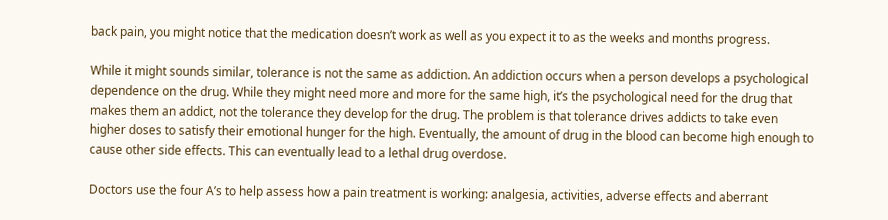back pain, you might notice that the medication doesn’t work as well as you expect it to as the weeks and months progress.

While it might sounds similar, tolerance is not the same as addiction. An addiction occurs when a person develops a psychological dependence on the drug. While they might need more and more for the same high, it’s the psychological need for the drug that makes them an addict, not the tolerance they develop for the drug. The problem is that tolerance drives addicts to take even higher doses to satisfy their emotional hunger for the high. Eventually, the amount of drug in the blood can become high enough to cause other side effects. This can eventually lead to a lethal drug overdose.

Doctors use the four A’s to help assess how a pain treatment is working: analgesia, activities, adverse effects and aberrant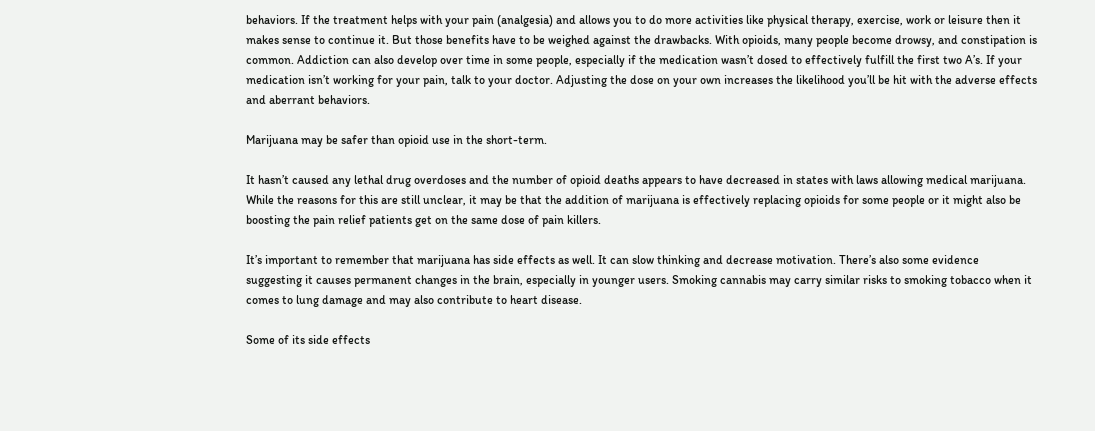behaviors. If the treatment helps with your pain (analgesia) and allows you to do more activities like physical therapy, exercise, work or leisure then it makes sense to continue it. But those benefits have to be weighed against the drawbacks. With opioids, many people become drowsy, and constipation is common. Addiction can also develop over time in some people, especially if the medication wasn’t dosed to effectively fulfill the first two A’s. If your medication isn’t working for your pain, talk to your doctor. Adjusting the dose on your own increases the likelihood you’ll be hit with the adverse effects and aberrant behaviors.

Marijuana may be safer than opioid use in the short-term.

It hasn’t caused any lethal drug overdoses and the number of opioid deaths appears to have decreased in states with laws allowing medical marijuana. While the reasons for this are still unclear, it may be that the addition of marijuana is effectively replacing opioids for some people or it might also be boosting the pain relief patients get on the same dose of pain killers.

It’s important to remember that marijuana has side effects as well. It can slow thinking and decrease motivation. There’s also some evidence suggesting it causes permanent changes in the brain, especially in younger users. Smoking cannabis may carry similar risks to smoking tobacco when it comes to lung damage and may also contribute to heart disease.

Some of its side effects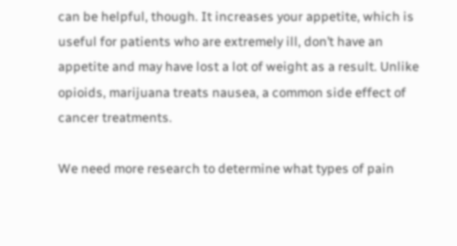can be helpful, though. It increases your appetite, which is useful for patients who are extremely ill, don’t have an appetite and may have lost a lot of weight as a result. Unlike opioids, marijuana treats nausea, a common side effect of cancer treatments.

We need more research to determine what types of pain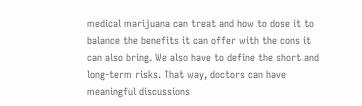medical marijuana can treat and how to dose it to balance the benefits it can offer with the cons it can also bring. We also have to define the short and long-term risks. That way, doctors can have meaningful discussions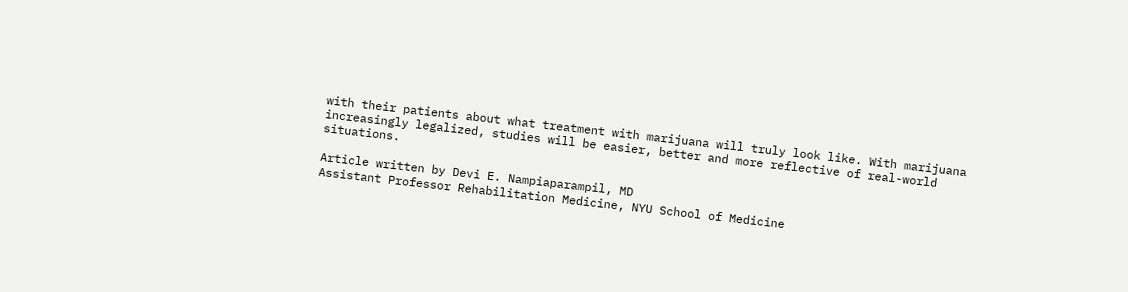with their patients about what treatment with marijuana will truly look like. With marijuana increasingly legalized, studies will be easier, better and more reflective of real-world situations.

Article written by Devi E. Nampiaparampil, MD
Assistant Professor Rehabilitation Medicine, NYU School of Medicine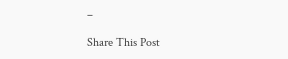–

Share This Post